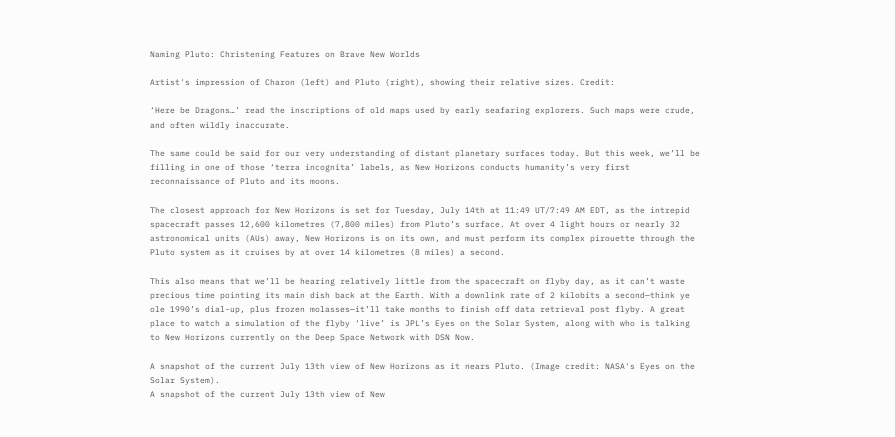Naming Pluto: Christening Features on Brave New Worlds

Artist's impression of Charon (left) and Pluto (right), showing their relative sizes. Credit:

‘Here be Dragons…’ read the inscriptions of old maps used by early seafaring explorers. Such maps were crude, and often wildly inaccurate.

The same could be said for our very understanding of distant planetary surfaces today. But this week, we’ll be filling in one of those ‘terra incognita’ labels, as New Horizons conducts humanity’s very first reconnaissance of Pluto and its moons.

The closest approach for New Horizons is set for Tuesday, July 14th at 11:49 UT/7:49 AM EDT, as the intrepid spacecraft passes 12,600 kilometres (7,800 miles) from Pluto’s surface. At over 4 light hours or nearly 32 astronomical units (AUs) away, New Horizons is on its own, and must perform its complex pirouette through the Pluto system as it cruises by at over 14 kilometres (8 miles) a second.

This also means that we’ll be hearing relatively little from the spacecraft on flyby day, as it can’t waste precious time pointing its main dish back at the Earth. With a downlink rate of 2 kilobits a second—think ye ole 1990’s dial-up, plus frozen molasses—it’ll take months to finish off data retrieval post flyby. A great place to watch a simulation of the flyby ‘live’ is JPL’s Eyes on the Solar System, along with who is talking to New Horizons currently on the Deep Space Network with DSN Now.

A snapshot of the current July 13th view of New Horizons as it nears Pluto. (Image credit: NASA's Eyes on the Solar System).
A snapshot of the current July 13th view of New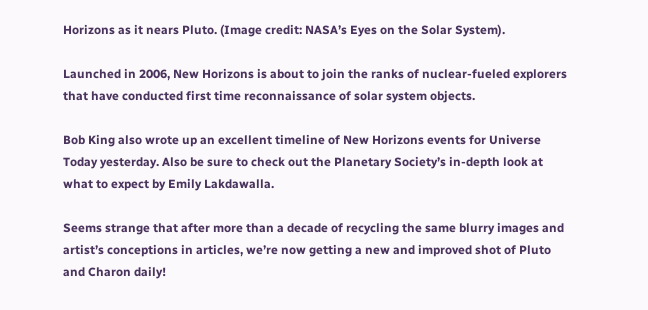Horizons as it nears Pluto. (Image credit: NASA’s Eyes on the Solar System).

Launched in 2006, New Horizons is about to join the ranks of nuclear-fueled explorers that have conducted first time reconnaissance of solar system objects.

Bob King also wrote up an excellent timeline of New Horizons events for Universe Today yesterday. Also be sure to check out the Planetary Society’s in-depth look at what to expect by Emily Lakdawalla.

Seems strange that after more than a decade of recycling the same blurry images and artist’s conceptions in articles, we’re now getting a new and improved shot of Pluto and Charon daily!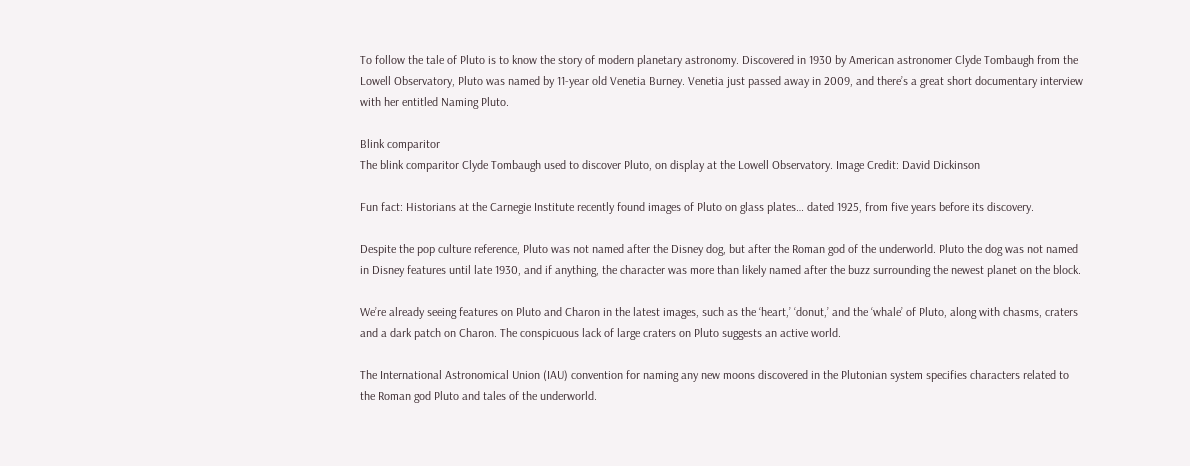To follow the tale of Pluto is to know the story of modern planetary astronomy. Discovered in 1930 by American astronomer Clyde Tombaugh from the Lowell Observatory, Pluto was named by 11-year old Venetia Burney. Venetia just passed away in 2009, and there’s a great short documentary interview with her entitled Naming Pluto.

Blink comparitor
The blink comparitor Clyde Tombaugh used to discover Pluto, on display at the Lowell Observatory. Image Credit: David Dickinson

Fun fact: Historians at the Carnegie Institute recently found images of Pluto on glass plates… dated 1925, from five years before its discovery.

Despite the pop culture reference, Pluto was not named after the Disney dog, but after the Roman god of the underworld. Pluto the dog was not named in Disney features until late 1930, and if anything, the character was more than likely named after the buzz surrounding the newest planet on the block.

We’re already seeing features on Pluto and Charon in the latest images, such as the ‘heart,’ ‘donut,’ and the ‘whale’ of Pluto, along with chasms, craters and a dark patch on Charon. The conspicuous lack of large craters on Pluto suggests an active world.

The International Astronomical Union (IAU) convention for naming any new moons discovered in the Plutonian system specifies characters related to the Roman god Pluto and tales of the underworld.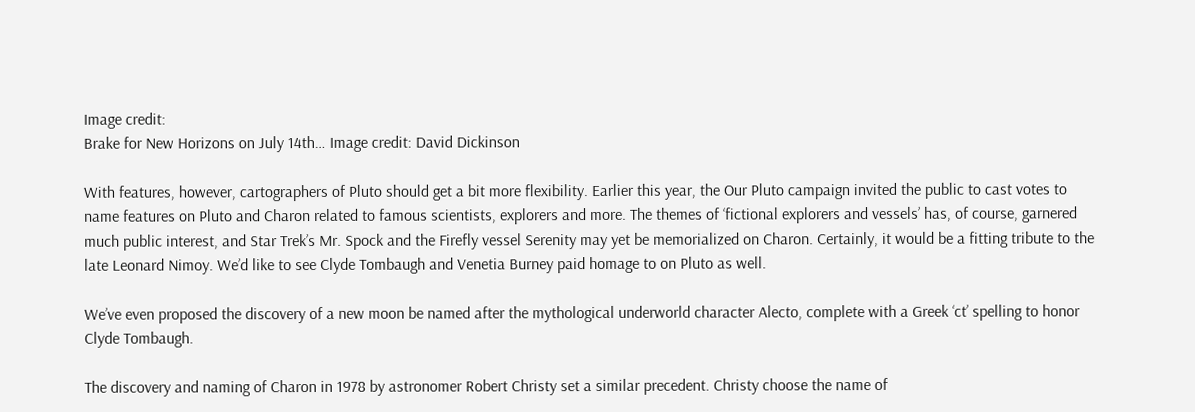Image credit:
Brake for New Horizons on July 14th… Image credit: David Dickinson

With features, however, cartographers of Pluto should get a bit more flexibility. Earlier this year, the Our Pluto campaign invited the public to cast votes to name features on Pluto and Charon related to famous scientists, explorers and more. The themes of ‘fictional explorers and vessels’ has, of course, garnered much public interest, and Star Trek’s Mr. Spock and the Firefly vessel Serenity may yet be memorialized on Charon. Certainly, it would be a fitting tribute to the late Leonard Nimoy. We’d like to see Clyde Tombaugh and Venetia Burney paid homage to on Pluto as well.

We’ve even proposed the discovery of a new moon be named after the mythological underworld character Alecto, complete with a Greek ‘ct’ spelling to honor Clyde Tombaugh.

The discovery and naming of Charon in 1978 by astronomer Robert Christy set a similar precedent. Christy choose the name of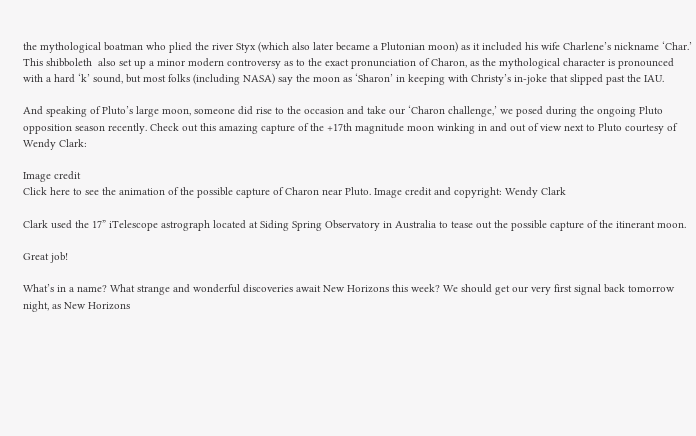the mythological boatman who plied the river Styx (which also later became a Plutonian moon) as it included his wife Charlene’s nickname ‘Char.’ This shibboleth  also set up a minor modern controversy as to the exact pronunciation of Charon, as the mythological character is pronounced with a hard ‘k’ sound, but most folks (including NASA) say the moon as ‘Sharon’ in keeping with Christy’s in-joke that slipped past the IAU.

And speaking of Pluto’s large moon, someone did rise to the occasion and take our ‘Charon challenge,’ we posed during the ongoing Pluto opposition season recently. Check out this amazing capture of the +17th magnitude moon winking in and out of view next to Pluto courtesy of Wendy Clark:

Image credit
Click here to see the animation of the possible capture of Charon near Pluto. Image credit and copyright: Wendy Clark

Clark used the 17” iTelescope astrograph located at Siding Spring Observatory in Australia to tease out the possible capture of the itinerant moon.

Great job!

What’s in a name? What strange and wonderful discoveries await New Horizons this week? We should get our very first signal back tomorrow night, as New Horizons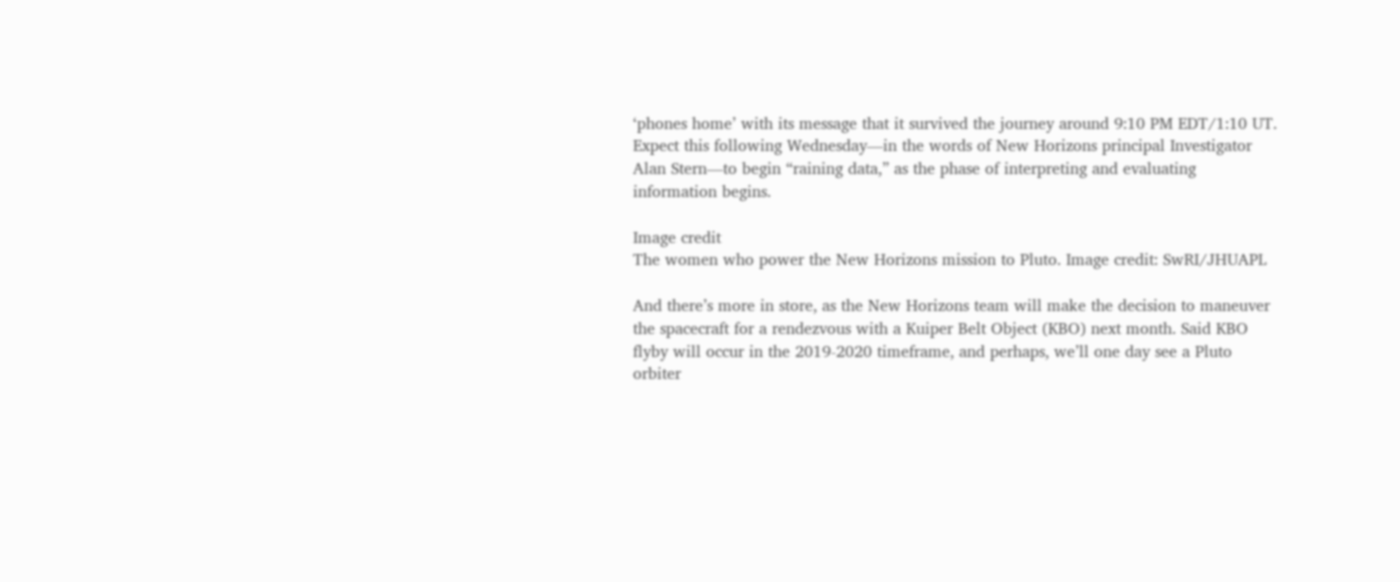‘phones home’ with its message that it survived the journey around 9:10 PM EDT/1:10 UT. Expect this following Wednesday—in the words of New Horizons principal Investigator Alan Stern—to begin “raining data,” as the phase of interpreting and evaluating information begins.

Image credit
The women who power the New Horizons mission to Pluto. Image credit: SwRI/JHUAPL

And there’s more in store, as the New Horizons team will make the decision to maneuver the spacecraft for a rendezvous with a Kuiper Belt Object (KBO) next month. Said KBO flyby will occur in the 2019-2020 timeframe, and perhaps, we’ll one day see a Pluto orbiter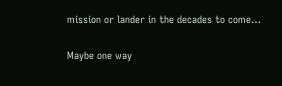mission or lander in the decades to come…

Maybe one way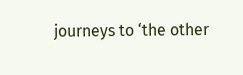journeys to ‘the other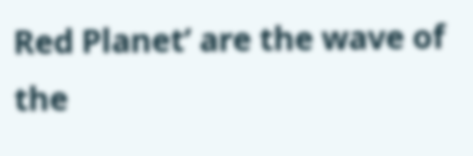Red Planet’ are the wave of the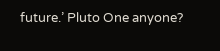future.’ Pluto One anyone?